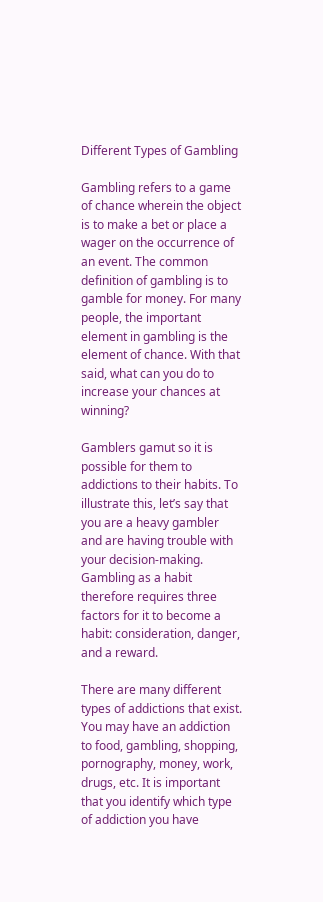Different Types of Gambling

Gambling refers to a game of chance wherein the object is to make a bet or place a wager on the occurrence of an event. The common definition of gambling is to gamble for money. For many people, the important element in gambling is the element of chance. With that said, what can you do to increase your chances at winning?

Gamblers gamut so it is possible for them to addictions to their habits. To illustrate this, let’s say that you are a heavy gambler and are having trouble with your decision-making. Gambling as a habit therefore requires three factors for it to become a habit: consideration, danger, and a reward.

There are many different types of addictions that exist. You may have an addiction to food, gambling, shopping, pornography, money, work, drugs, etc. It is important that you identify which type of addiction you have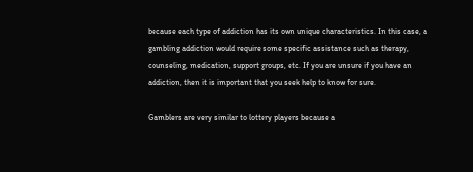because each type of addiction has its own unique characteristics. In this case, a gambling addiction would require some specific assistance such as therapy, counseling, medication, support groups, etc. If you are unsure if you have an addiction, then it is important that you seek help to know for sure.

Gamblers are very similar to lottery players because a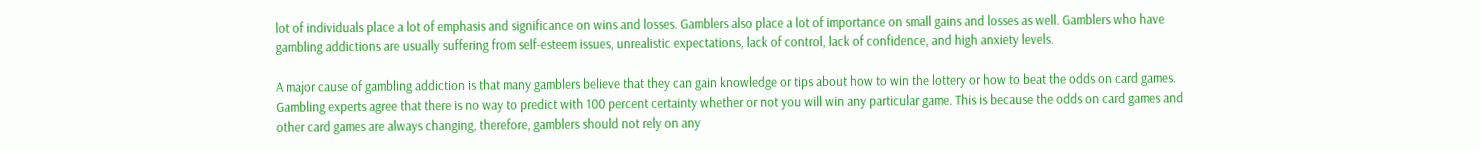lot of individuals place a lot of emphasis and significance on wins and losses. Gamblers also place a lot of importance on small gains and losses as well. Gamblers who have gambling addictions are usually suffering from self-esteem issues, unrealistic expectations, lack of control, lack of confidence, and high anxiety levels.

A major cause of gambling addiction is that many gamblers believe that they can gain knowledge or tips about how to win the lottery or how to beat the odds on card games. Gambling experts agree that there is no way to predict with 100 percent certainty whether or not you will win any particular game. This is because the odds on card games and other card games are always changing, therefore, gamblers should not rely on any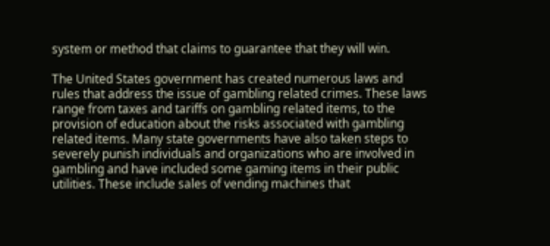system or method that claims to guarantee that they will win.

The United States government has created numerous laws and rules that address the issue of gambling related crimes. These laws range from taxes and tariffs on gambling related items, to the provision of education about the risks associated with gambling related items. Many state governments have also taken steps to severely punish individuals and organizations who are involved in gambling and have included some gaming items in their public utilities. These include sales of vending machines that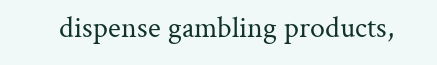dispense gambling products,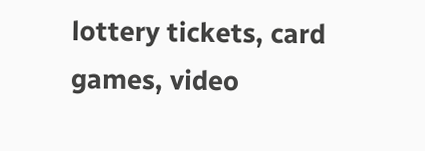lottery tickets, card games, video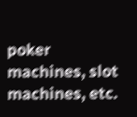poker machines, slot machines, etc.